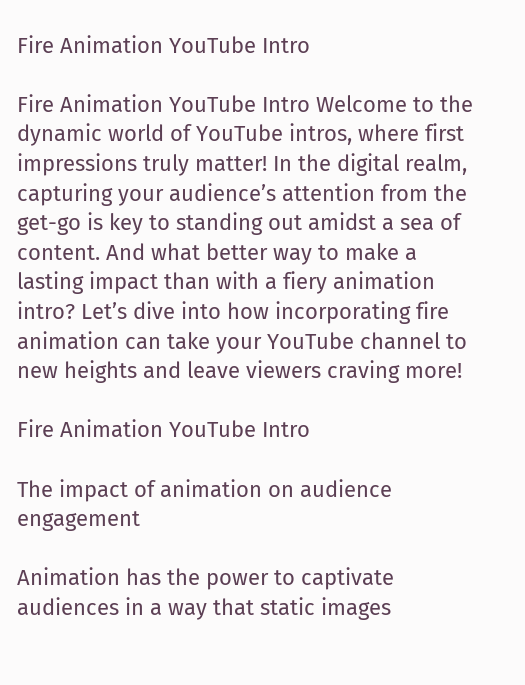Fire Animation YouTube Intro

Fire Animation YouTube Intro Welcome to the dynamic world of YouTube intros, where first impressions truly matter! In the digital realm, capturing your audience’s attention from the get-go is key to standing out amidst a sea of content. And what better way to make a lasting impact than with a fiery animation intro? Let’s dive into how incorporating fire animation can take your YouTube channel to new heights and leave viewers craving more!

Fire Animation YouTube Intro

The impact of animation on audience engagement

Animation has the power to captivate audiences in a way that static images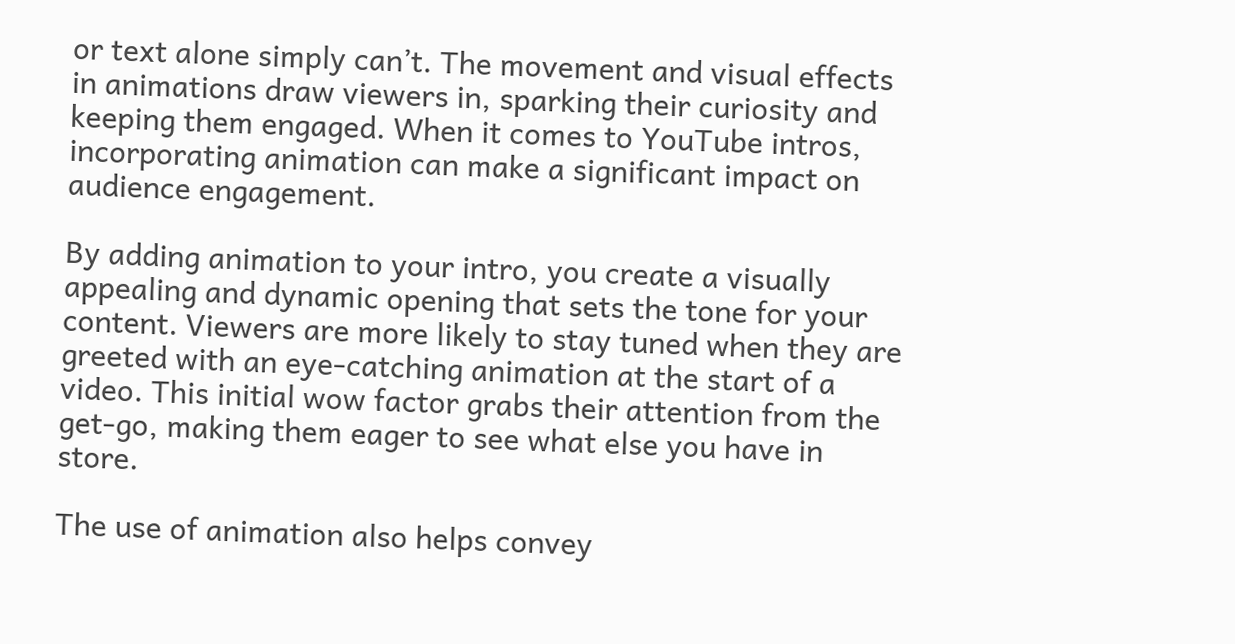or text alone simply can’t. The movement and visual effects in animations draw viewers in, sparking their curiosity and keeping them engaged. When it comes to YouTube intros, incorporating animation can make a significant impact on audience engagement.

By adding animation to your intro, you create a visually appealing and dynamic opening that sets the tone for your content. Viewers are more likely to stay tuned when they are greeted with an eye-catching animation at the start of a video. This initial wow factor grabs their attention from the get-go, making them eager to see what else you have in store.

The use of animation also helps convey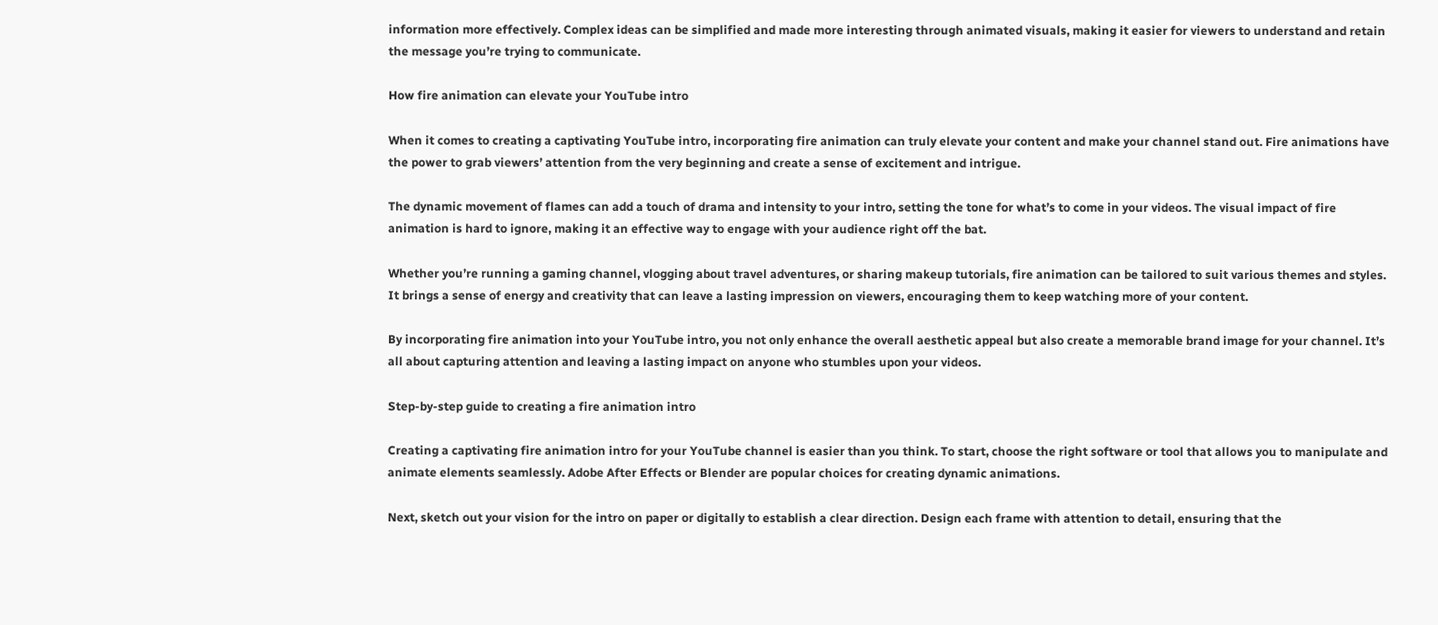information more effectively. Complex ideas can be simplified and made more interesting through animated visuals, making it easier for viewers to understand and retain the message you’re trying to communicate.

How fire animation can elevate your YouTube intro

When it comes to creating a captivating YouTube intro, incorporating fire animation can truly elevate your content and make your channel stand out. Fire animations have the power to grab viewers’ attention from the very beginning and create a sense of excitement and intrigue.

The dynamic movement of flames can add a touch of drama and intensity to your intro, setting the tone for what’s to come in your videos. The visual impact of fire animation is hard to ignore, making it an effective way to engage with your audience right off the bat.

Whether you’re running a gaming channel, vlogging about travel adventures, or sharing makeup tutorials, fire animation can be tailored to suit various themes and styles. It brings a sense of energy and creativity that can leave a lasting impression on viewers, encouraging them to keep watching more of your content.

By incorporating fire animation into your YouTube intro, you not only enhance the overall aesthetic appeal but also create a memorable brand image for your channel. It’s all about capturing attention and leaving a lasting impact on anyone who stumbles upon your videos.

Step-by-step guide to creating a fire animation intro

Creating a captivating fire animation intro for your YouTube channel is easier than you think. To start, choose the right software or tool that allows you to manipulate and animate elements seamlessly. Adobe After Effects or Blender are popular choices for creating dynamic animations.

Next, sketch out your vision for the intro on paper or digitally to establish a clear direction. Design each frame with attention to detail, ensuring that the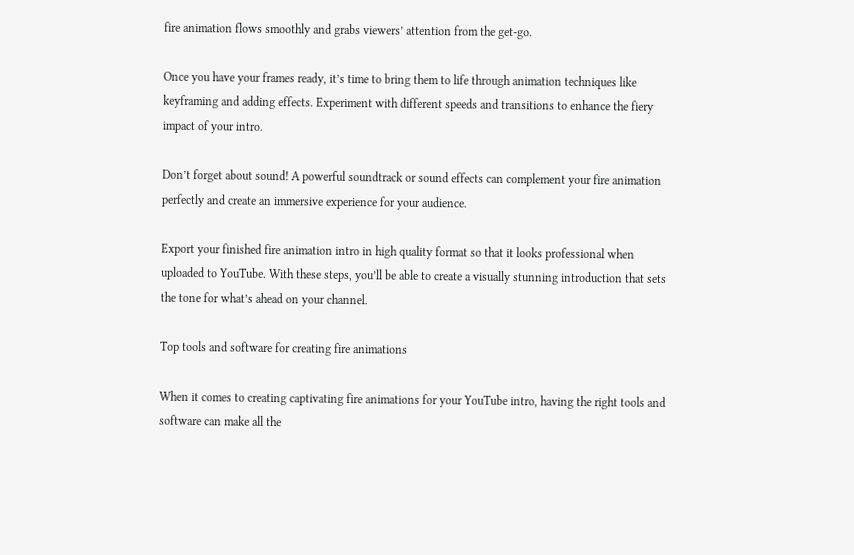fire animation flows smoothly and grabs viewers’ attention from the get-go.

Once you have your frames ready, it’s time to bring them to life through animation techniques like keyframing and adding effects. Experiment with different speeds and transitions to enhance the fiery impact of your intro.

Don’t forget about sound! A powerful soundtrack or sound effects can complement your fire animation perfectly and create an immersive experience for your audience.

Export your finished fire animation intro in high quality format so that it looks professional when uploaded to YouTube. With these steps, you’ll be able to create a visually stunning introduction that sets the tone for what’s ahead on your channel.

Top tools and software for creating fire animations

When it comes to creating captivating fire animations for your YouTube intro, having the right tools and software can make all the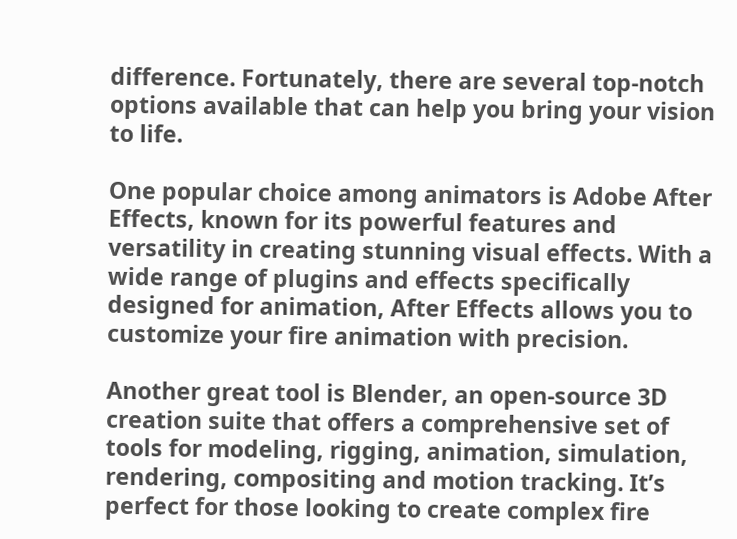difference. Fortunately, there are several top-notch options available that can help you bring your vision to life.

One popular choice among animators is Adobe After Effects, known for its powerful features and versatility in creating stunning visual effects. With a wide range of plugins and effects specifically designed for animation, After Effects allows you to customize your fire animation with precision.

Another great tool is Blender, an open-source 3D creation suite that offers a comprehensive set of tools for modeling, rigging, animation, simulation, rendering, compositing and motion tracking. It’s perfect for those looking to create complex fire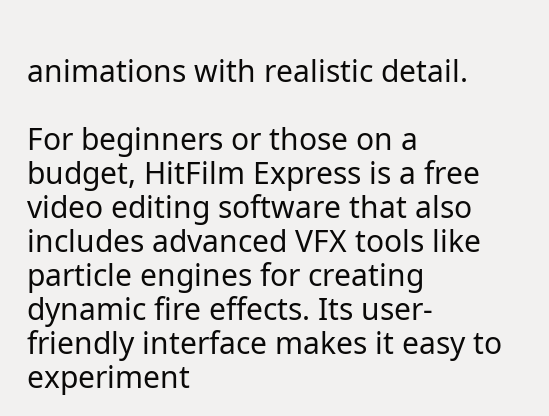animations with realistic detail.

For beginners or those on a budget, HitFilm Express is a free video editing software that also includes advanced VFX tools like particle engines for creating dynamic fire effects. Its user-friendly interface makes it easy to experiment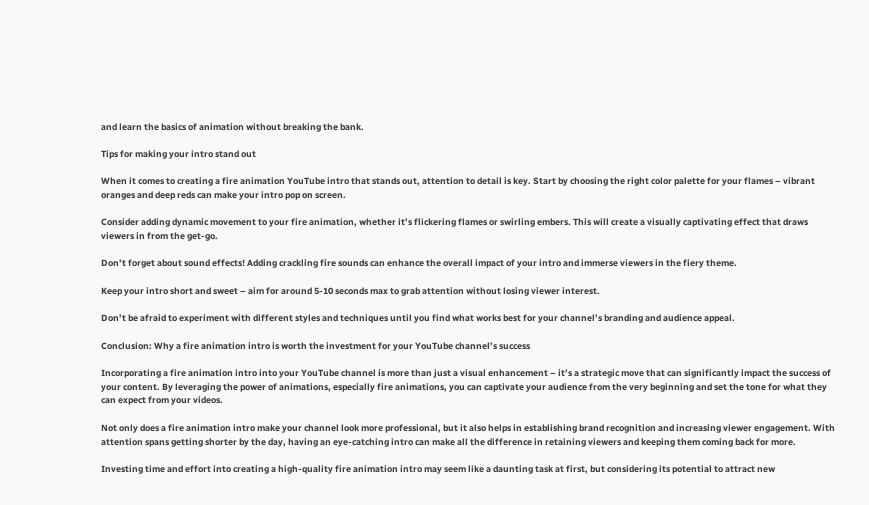and learn the basics of animation without breaking the bank.

Tips for making your intro stand out

When it comes to creating a fire animation YouTube intro that stands out, attention to detail is key. Start by choosing the right color palette for your flames – vibrant oranges and deep reds can make your intro pop on screen.

Consider adding dynamic movement to your fire animation, whether it’s flickering flames or swirling embers. This will create a visually captivating effect that draws viewers in from the get-go.

Don’t forget about sound effects! Adding crackling fire sounds can enhance the overall impact of your intro and immerse viewers in the fiery theme.

Keep your intro short and sweet – aim for around 5-10 seconds max to grab attention without losing viewer interest.

Don’t be afraid to experiment with different styles and techniques until you find what works best for your channel’s branding and audience appeal.

Conclusion: Why a fire animation intro is worth the investment for your YouTube channel’s success

Incorporating a fire animation intro into your YouTube channel is more than just a visual enhancement – it’s a strategic move that can significantly impact the success of your content. By leveraging the power of animations, especially fire animations, you can captivate your audience from the very beginning and set the tone for what they can expect from your videos.

Not only does a fire animation intro make your channel look more professional, but it also helps in establishing brand recognition and increasing viewer engagement. With attention spans getting shorter by the day, having an eye-catching intro can make all the difference in retaining viewers and keeping them coming back for more.

Investing time and effort into creating a high-quality fire animation intro may seem like a daunting task at first, but considering its potential to attract new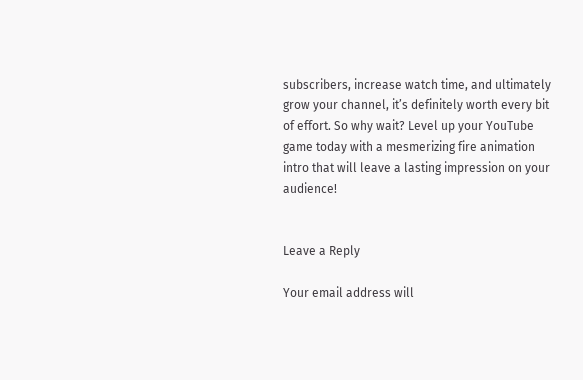subscribers, increase watch time, and ultimately grow your channel, it’s definitely worth every bit of effort. So why wait? Level up your YouTube game today with a mesmerizing fire animation intro that will leave a lasting impression on your audience!


Leave a Reply

Your email address will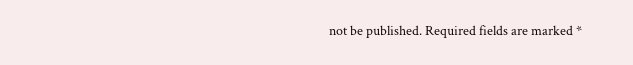not be published. Required fields are marked *